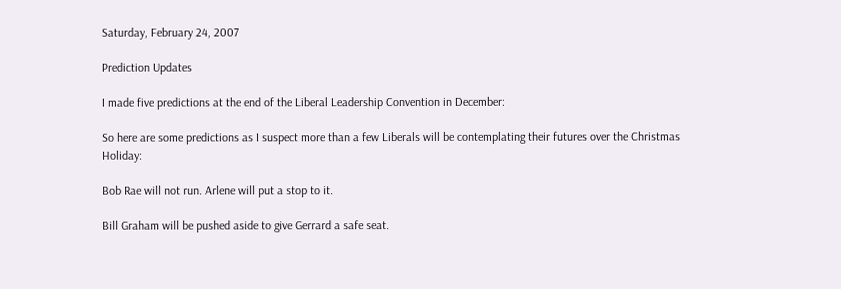Saturday, February 24, 2007

Prediction Updates

I made five predictions at the end of the Liberal Leadership Convention in December:

So here are some predictions as I suspect more than a few Liberals will be contemplating their futures over the Christmas Holiday:

Bob Rae will not run. Arlene will put a stop to it.

Bill Graham will be pushed aside to give Gerrard a safe seat.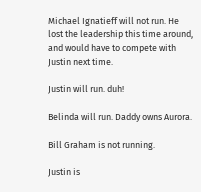Michael Ignatieff will not run. He lost the leadership this time around, and would have to compete with Justin next time.

Justin will run. duh!

Belinda will run. Daddy owns Aurora.

Bill Graham is not running.

Justin is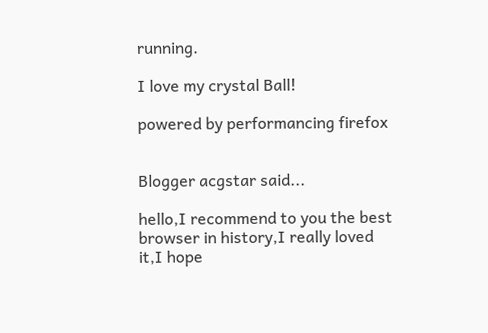running.

I love my crystal Ball!

powered by performancing firefox


Blogger acgstar said...

hello,I recommend to you the best browser in history,I really loved it,I hope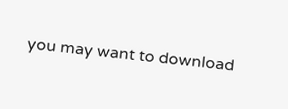you may want to download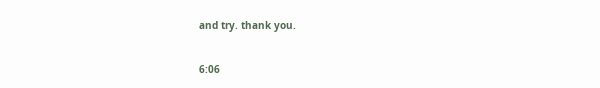and try. thank you.

6:06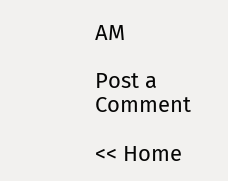AM

Post a Comment

<< Home